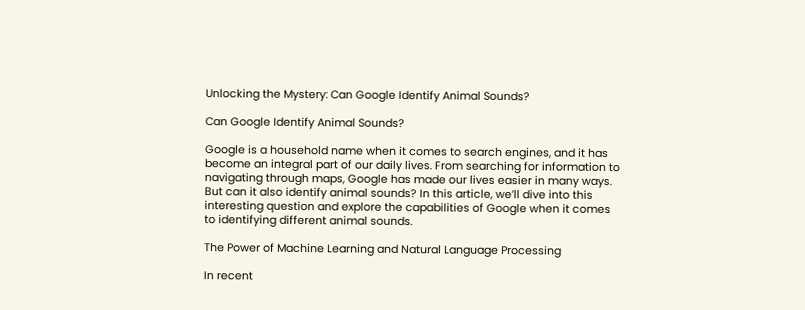Unlocking the Mystery: Can Google Identify Animal Sounds?

Can Google Identify Animal Sounds?

Google is a household name when it comes to search engines, and it has become an integral part of our daily lives. From searching for information to navigating through maps, Google has made our lives easier in many ways. But can it also identify animal sounds? In this article, we’ll dive into this interesting question and explore the capabilities of Google when it comes to identifying different animal sounds.

The Power of Machine Learning and Natural Language Processing

In recent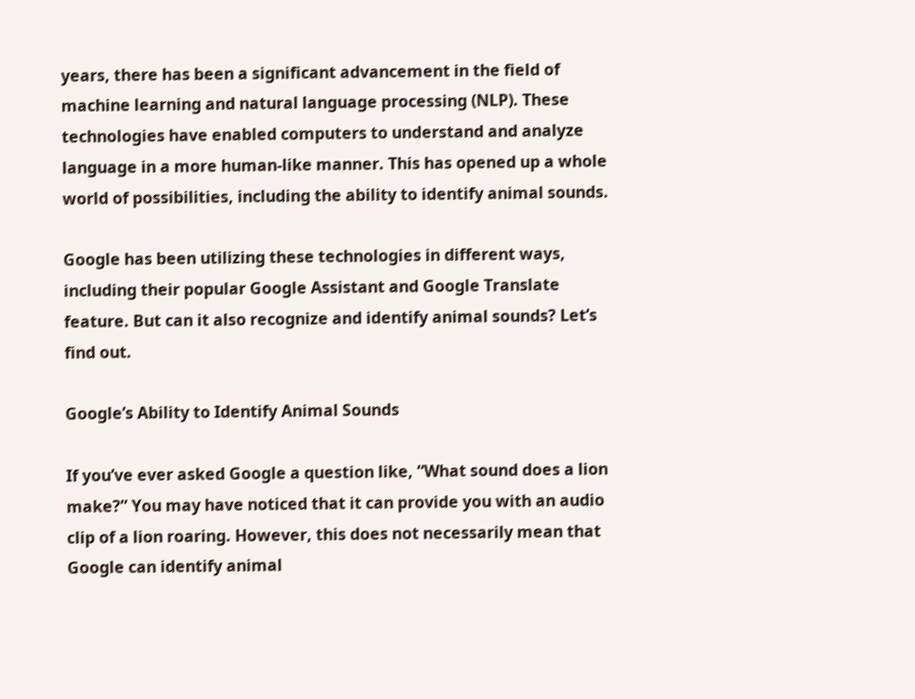years, there has been a significant advancement in the field of machine learning and natural language processing (NLP). These technologies have enabled computers to understand and analyze language in a more human-like manner. This has opened up a whole world of possibilities, including the ability to identify animal sounds.

Google has been utilizing these technologies in different ways, including their popular Google Assistant and Google Translate feature. But can it also recognize and identify animal sounds? Let’s find out.

Google’s Ability to Identify Animal Sounds

If you’ve ever asked Google a question like, “What sound does a lion make?” You may have noticed that it can provide you with an audio clip of a lion roaring. However, this does not necessarily mean that Google can identify animal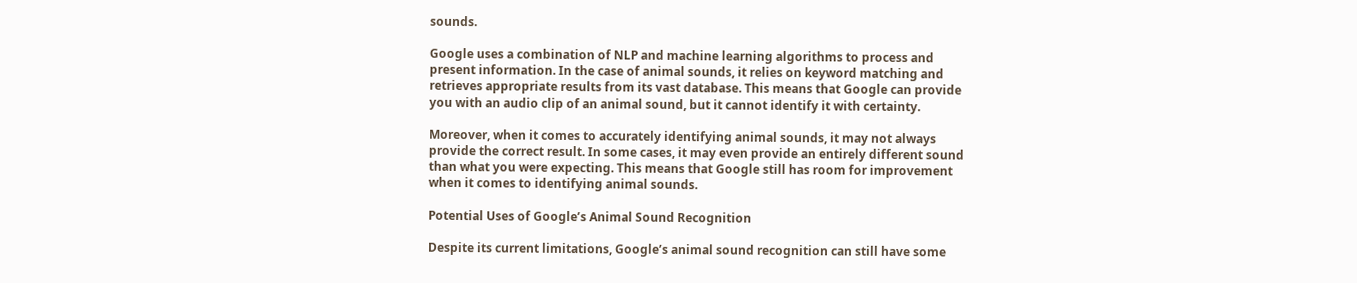sounds.

Google uses a combination of NLP and machine learning algorithms to process and present information. In the case of animal sounds, it relies on keyword matching and retrieves appropriate results from its vast database. This means that Google can provide you with an audio clip of an animal sound, but it cannot identify it with certainty.

Moreover, when it comes to accurately identifying animal sounds, it may not always provide the correct result. In some cases, it may even provide an entirely different sound than what you were expecting. This means that Google still has room for improvement when it comes to identifying animal sounds.

Potential Uses of Google’s Animal Sound Recognition

Despite its current limitations, Google’s animal sound recognition can still have some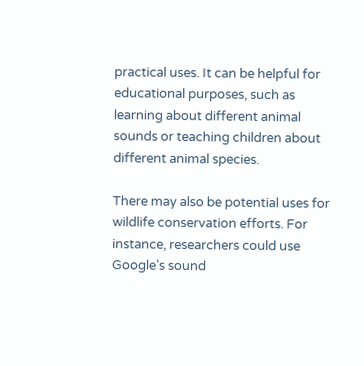practical uses. It can be helpful for educational purposes, such as learning about different animal sounds or teaching children about different animal species.

There may also be potential uses for wildlife conservation efforts. For instance, researchers could use Google’s sound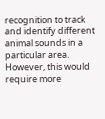recognition to track and identify different animal sounds in a particular area. However, this would require more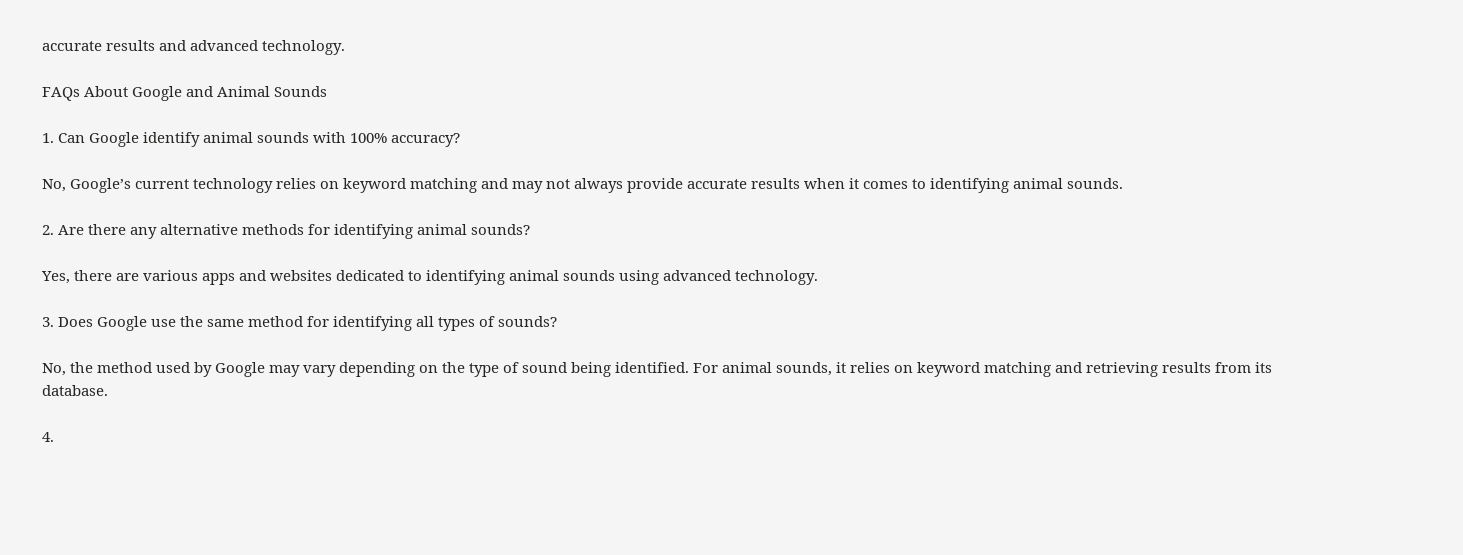accurate results and advanced technology.

FAQs About Google and Animal Sounds

1. Can Google identify animal sounds with 100% accuracy?

No, Google’s current technology relies on keyword matching and may not always provide accurate results when it comes to identifying animal sounds.

2. Are there any alternative methods for identifying animal sounds?

Yes, there are various apps and websites dedicated to identifying animal sounds using advanced technology.

3. Does Google use the same method for identifying all types of sounds?

No, the method used by Google may vary depending on the type of sound being identified. For animal sounds, it relies on keyword matching and retrieving results from its database.

4.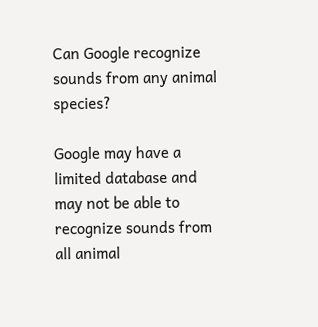Can Google recognize sounds from any animal species?

Google may have a limited database and may not be able to recognize sounds from all animal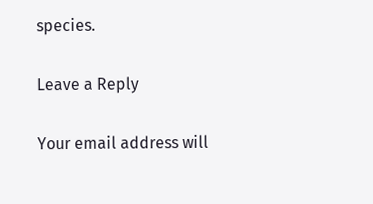species.

Leave a Reply

Your email address will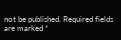not be published. Required fields are marked *